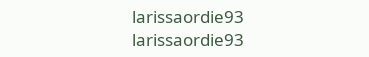larissaordie93 larissaordie93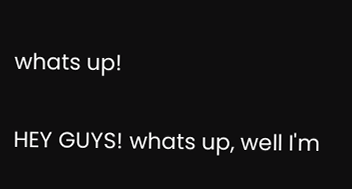whats up!

HEY GUYS! whats up, well I'm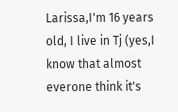Larissa,I'm 16 years old, I live in Tj (yes,I know that almost everone think it's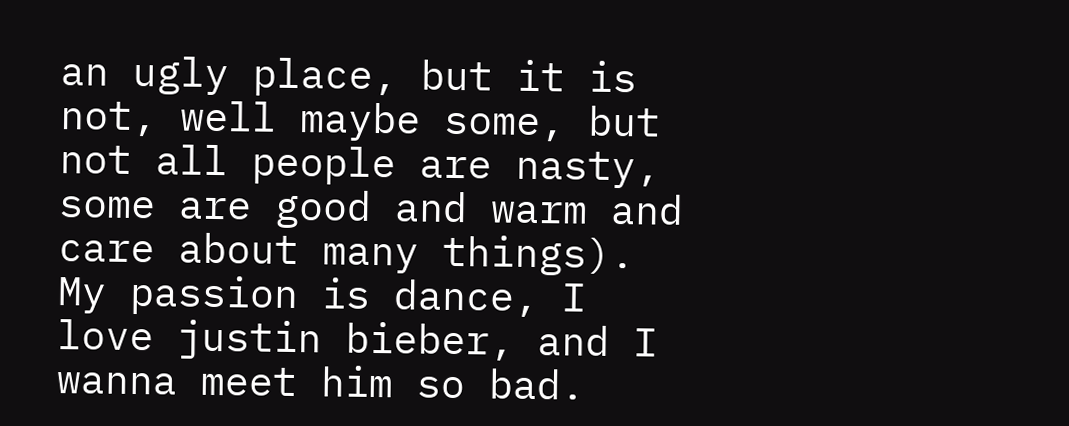an ugly place, but it is not, well maybe some, but not all people are nasty, some are good and warm and care about many things). My passion is dance, I love justin bieber, and I wanna meet him so bad.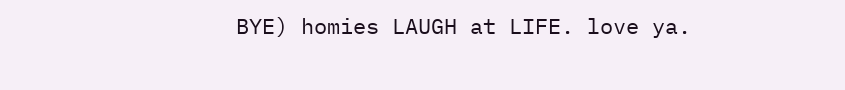BYE) homies LAUGH at LIFE. love ya.